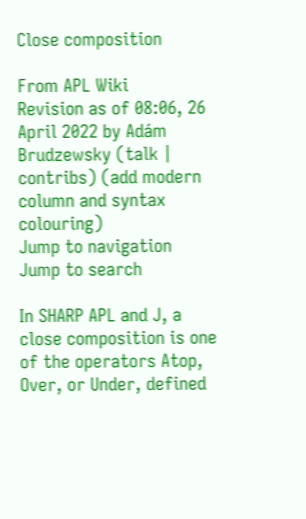Close composition

From APL Wiki
Revision as of 08:06, 26 April 2022 by Adám Brudzewsky (talk | contribs) (add modern column and syntax colouring)
Jump to navigation Jump to search

In SHARP APL and J, a close composition is one of the operators Atop, Over, or Under, defined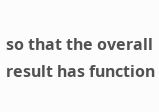so that the overall result has function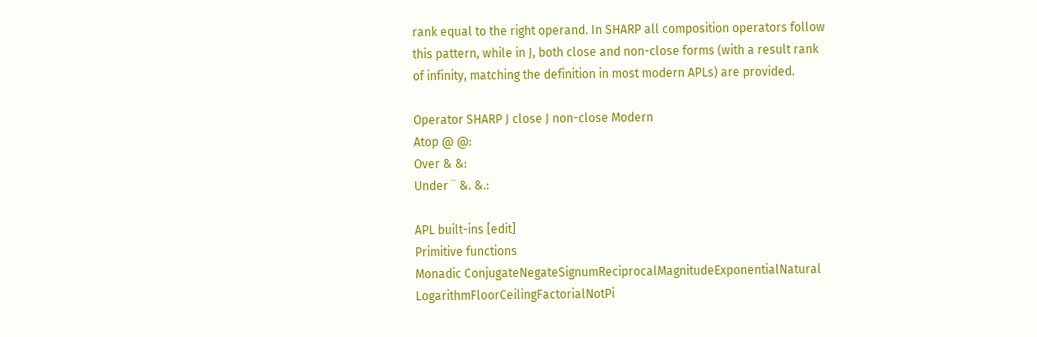rank equal to the right operand. In SHARP all composition operators follow this pattern, while in J, both close and non-close forms (with a result rank of infinity, matching the definition in most modern APLs) are provided.

Operator SHARP J close J non-close Modern
Atop @ @:
Over & &:
Under ¨ &. &.:

APL built-ins [edit]
Primitive functions
Monadic ConjugateNegateSignumReciprocalMagnitudeExponentialNatural LogarithmFloorCeilingFactorialNotPi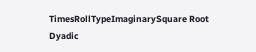TimesRollTypeImaginarySquare Root
Dyadic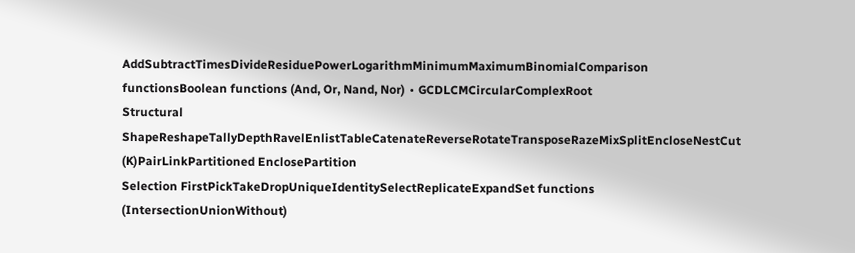AddSubtractTimesDivideResiduePowerLogarithmMinimumMaximumBinomialComparison functionsBoolean functions (And, Or, Nand, Nor) ∙ GCDLCMCircularComplexRoot
Structural ShapeReshapeTallyDepthRavelEnlistTableCatenateReverseRotateTransposeRazeMixSplitEncloseNestCut (K)PairLinkPartitioned EnclosePartition
Selection FirstPickTakeDropUniqueIdentitySelectReplicateExpandSet functions (IntersectionUnionWithout)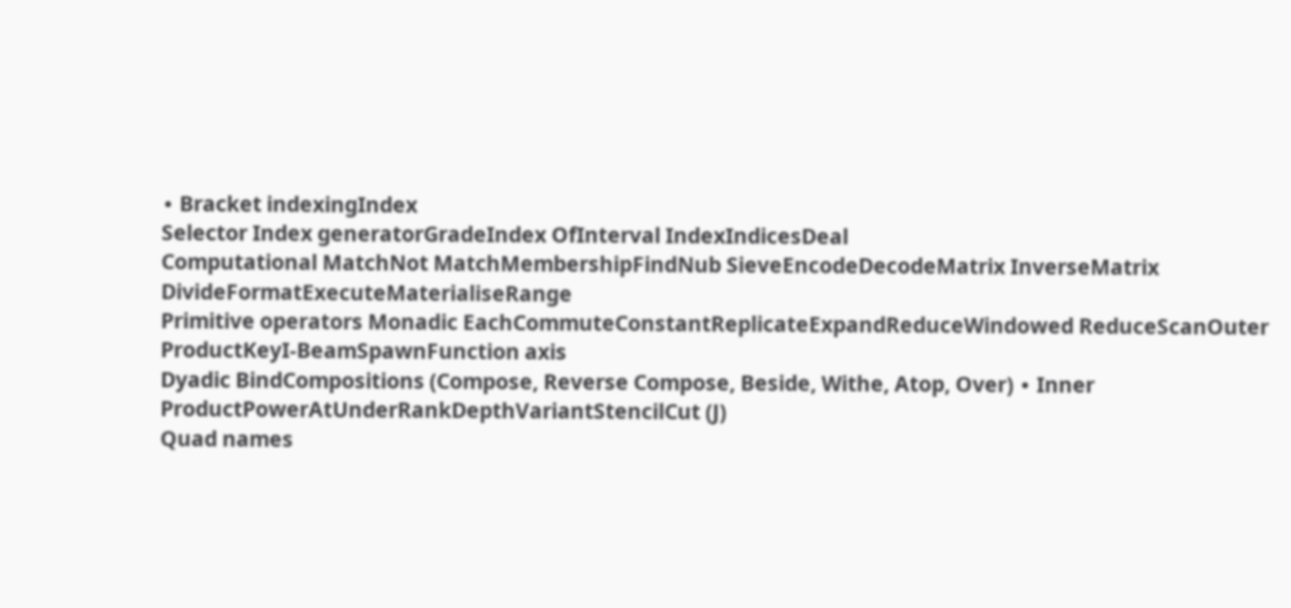∙ Bracket indexingIndex
Selector Index generatorGradeIndex OfInterval IndexIndicesDeal
Computational MatchNot MatchMembershipFindNub SieveEncodeDecodeMatrix InverseMatrix DivideFormatExecuteMaterialiseRange
Primitive operators Monadic EachCommuteConstantReplicateExpandReduceWindowed ReduceScanOuter ProductKeyI-BeamSpawnFunction axis
Dyadic BindCompositions (Compose, Reverse Compose, Beside, Withe, Atop, Over) ∙ Inner ProductPowerAtUnderRankDepthVariantStencilCut (J)
Quad names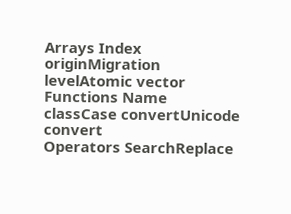Arrays Index originMigration levelAtomic vector
Functions Name classCase convertUnicode convert
Operators SearchReplace